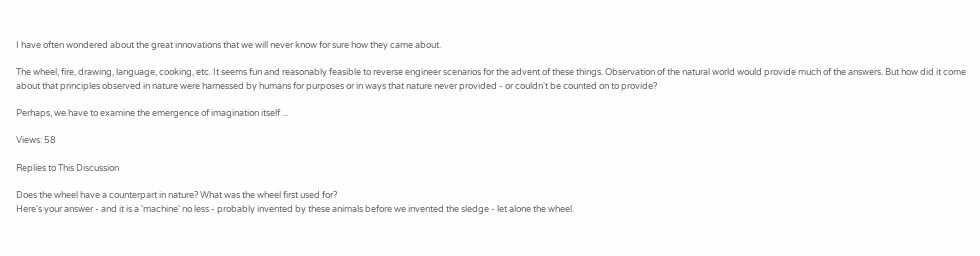I have often wondered about the great innovations that we will never know for sure how they came about.

The wheel, fire, drawing, language, cooking, etc. It seems fun and reasonably feasible to reverse engineer scenarios for the advent of these things. Observation of the natural world would provide much of the answers. But how did it come about that principles observed in nature were harnessed by humans for purposes or in ways that nature never provided - or couldn't be counted on to provide?

Perhaps, we have to examine the emergence of imagination itself ...

Views: 58

Replies to This Discussion

Does the wheel have a counterpart in nature? What was the wheel first used for?
Here's your answer - and it is a 'machine' no less - probably invented by these animals before we invented the sledge - let alone the wheel.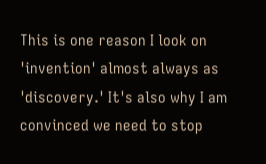This is one reason I look on 'invention' almost always as 'discovery.' It's also why I am convinced we need to stop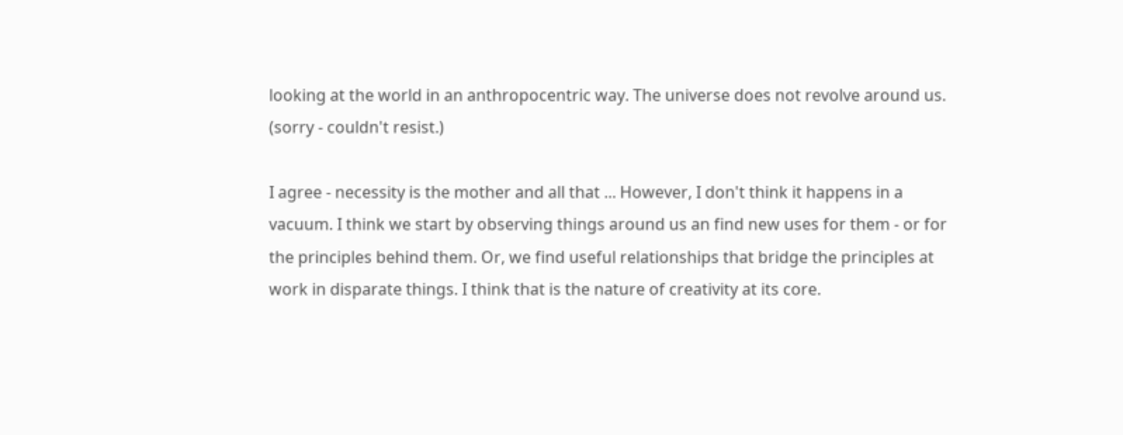looking at the world in an anthropocentric way. The universe does not revolve around us. (sorry - couldn't resist.)

I agree - necessity is the mother and all that ... However, I don't think it happens in a vacuum. I think we start by observing things around us an find new uses for them - or for the principles behind them. Or, we find useful relationships that bridge the principles at work in disparate things. I think that is the nature of creativity at its core.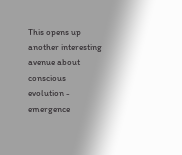This opens up another interesting avenue about conscious evolution - emergence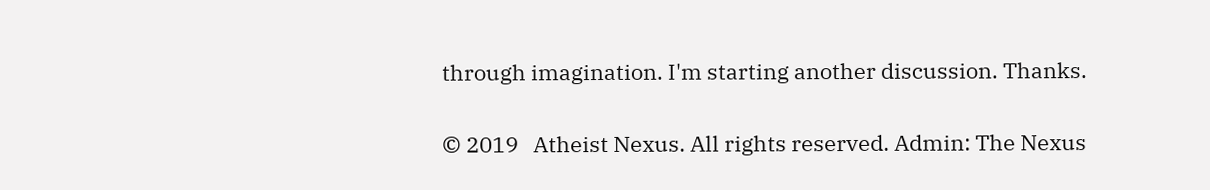through imagination. I'm starting another discussion. Thanks.


© 2019   Atheist Nexus. All rights reserved. Admin: The Nexus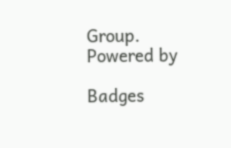Group.   Powered by

Badges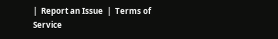|  Report an Issue  |  Terms of Service